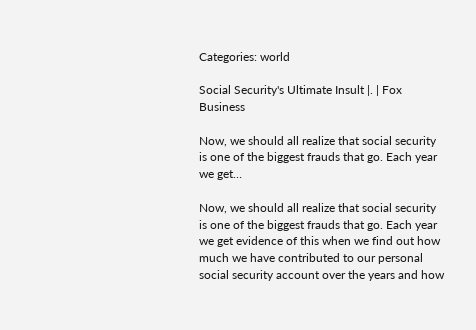Categories: world

Social Security's Ultimate Insult |. | Fox Business

Now, we should all realize that social security is one of the biggest frauds that go. Each year we get…

Now, we should all realize that social security is one of the biggest frauds that go. Each year we get evidence of this when we find out how much we have contributed to our personal social security account over the years and how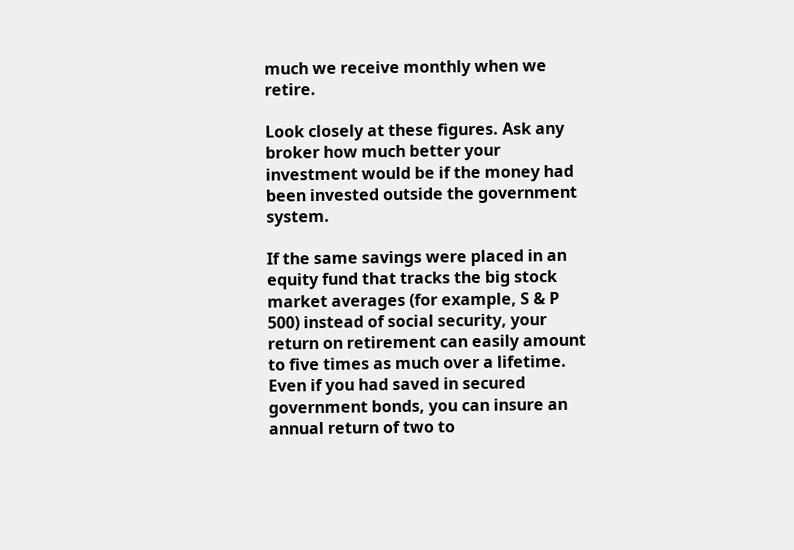much we receive monthly when we retire.

Look closely at these figures. Ask any broker how much better your investment would be if the money had been invested outside the government system.

If the same savings were placed in an equity fund that tracks the big stock market averages (for example, S & P 500) instead of social security, your return on retirement can easily amount to five times as much over a lifetime. Even if you had saved in secured government bonds, you can insure an annual return of two to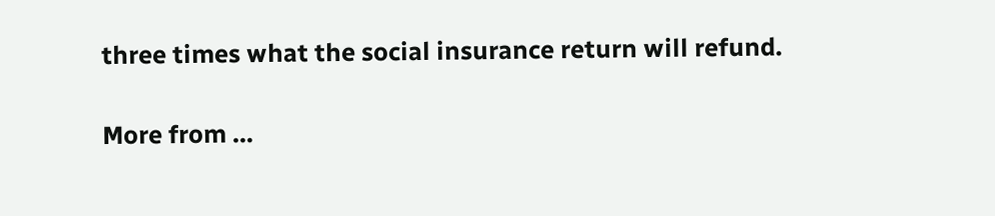three times what the social insurance return will refund.

More from …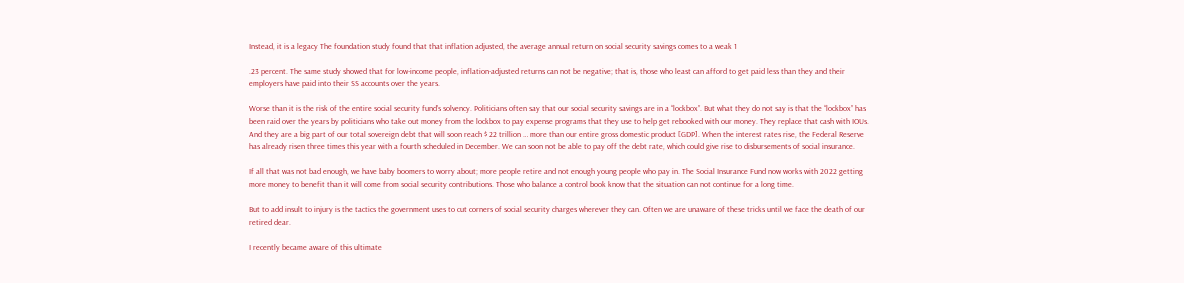Instead, it is a legacy The foundation study found that that inflation adjusted, the average annual return on social security savings comes to a weak 1

.23 percent. The same study showed that for low-income people, inflation-adjusted returns can not be negative; that is, those who least can afford to get paid less than they and their employers have paid into their SS accounts over the years.

Worse than it is the risk of the entire social security fund’s solvency. Politicians often say that our social security savings are in a “lockbox”. But what they do not say is that the “lockbox” has been raid over the years by politicians who take out money from the lockbox to pay expense programs that they use to help get rebooked with our money. They replace that cash with IOUs. And they are a big part of our total sovereign debt that will soon reach $ 22 trillion … more than our entire gross domestic product [GDP]. When the interest rates rise, the Federal Reserve has already risen three times this year with a fourth scheduled in December. We can soon not be able to pay off the debt rate, which could give rise to disbursements of social insurance.

If all that was not bad enough, we have baby boomers to worry about; more people retire and not enough young people who pay in. The Social Insurance Fund now works with 2022 getting more money to benefit than it will come from social security contributions. Those who balance a control book know that the situation can not continue for a long time.

But to add insult to injury is the tactics the government uses to cut corners of social security charges wherever they can. Often we are unaware of these tricks until we face the death of our retired dear.

I recently became aware of this ultimate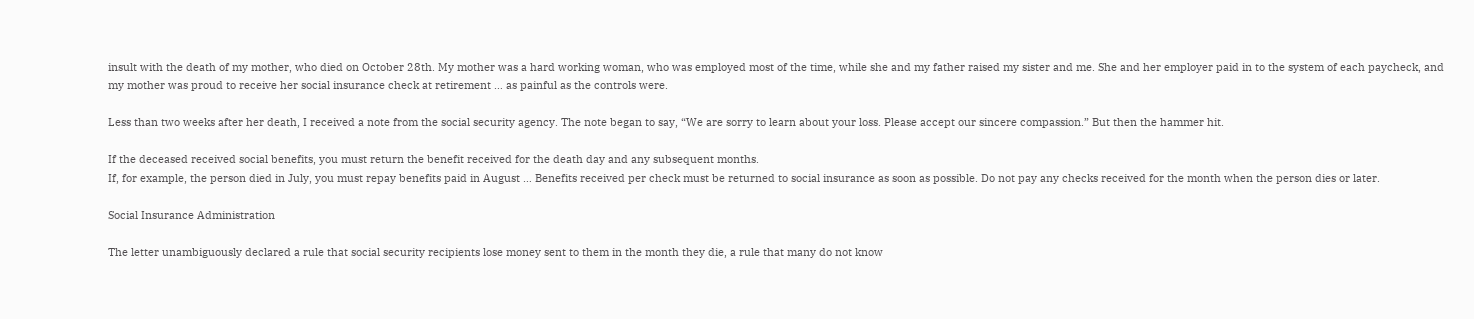insult with the death of my mother, who died on October 28th. My mother was a hard working woman, who was employed most of the time, while she and my father raised my sister and me. She and her employer paid in to the system of each paycheck, and my mother was proud to receive her social insurance check at retirement … as painful as the controls were.

Less than two weeks after her death, I received a note from the social security agency. The note began to say, “We are sorry to learn about your loss. Please accept our sincere compassion.” But then the hammer hit.

If the deceased received social benefits, you must return the benefit received for the death day and any subsequent months.
If, for example, the person died in July, you must repay benefits paid in August … Benefits received per check must be returned to social insurance as soon as possible. Do not pay any checks received for the month when the person dies or later.

Social Insurance Administration

The letter unambiguously declared a rule that social security recipients lose money sent to them in the month they die, a rule that many do not know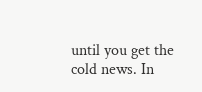until you get the cold news. In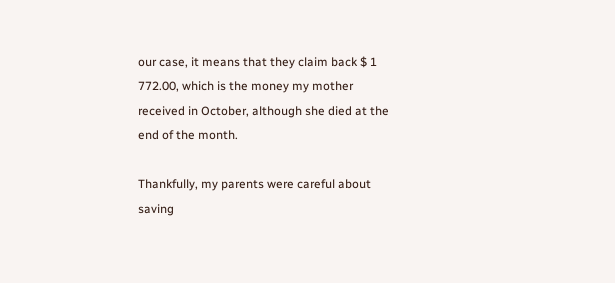our case, it means that they claim back $ 1 772.00, which is the money my mother received in October, although she died at the end of the month.

Thankfully, my parents were careful about saving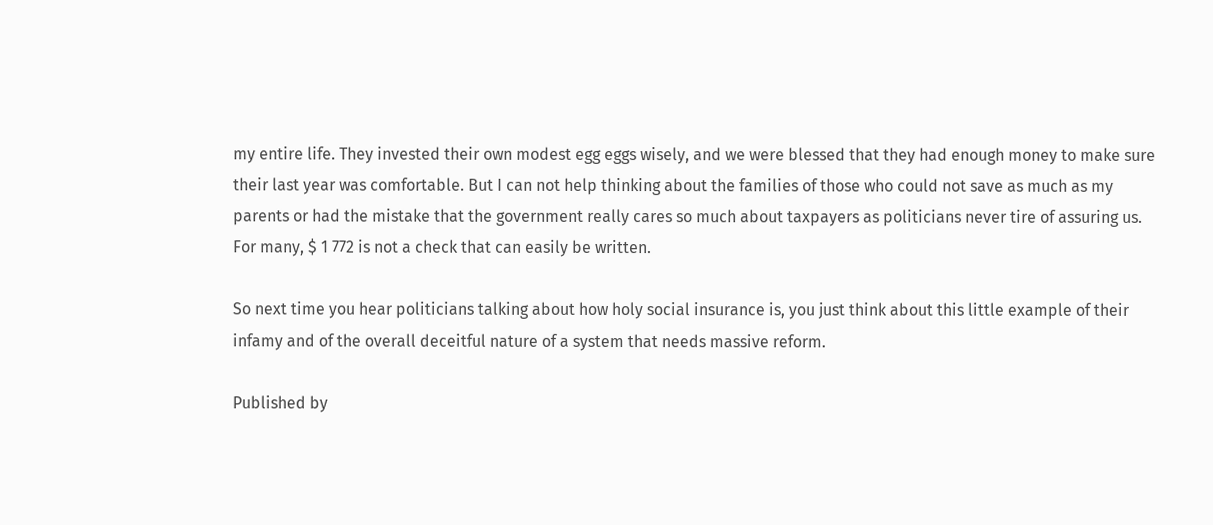my entire life. They invested their own modest egg eggs wisely, and we were blessed that they had enough money to make sure their last year was comfortable. But I can not help thinking about the families of those who could not save as much as my parents or had the mistake that the government really cares so much about taxpayers as politicians never tire of assuring us. For many, $ 1 772 is not a check that can easily be written.

So next time you hear politicians talking about how holy social insurance is, you just think about this little example of their infamy and of the overall deceitful nature of a system that needs massive reform.

Published by